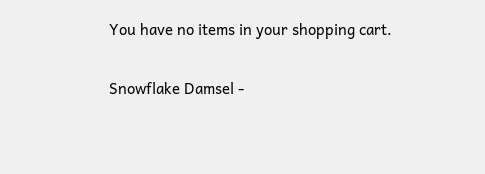You have no items in your shopping cart.

Snowflake Damsel -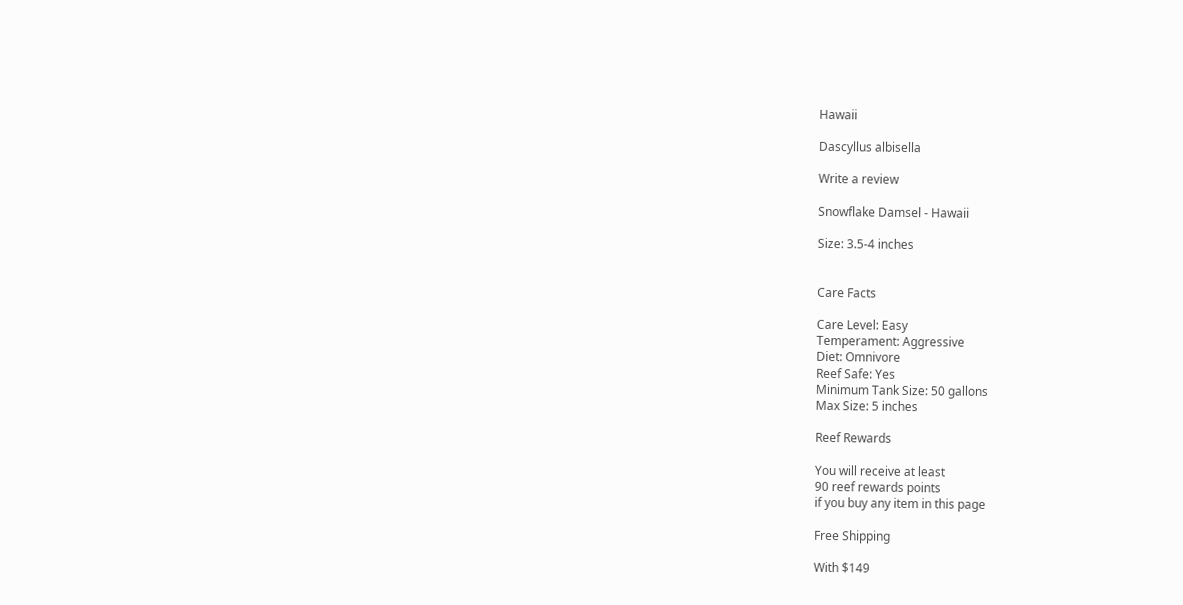Hawaii

Dascyllus albisella

Write a review

Snowflake Damsel - Hawaii

Size: 3.5-4 inches


Care Facts

Care Level: Easy
Temperament: Aggressive
Diet: Omnivore
Reef Safe: Yes
Minimum Tank Size: 50 gallons
Max Size: 5 inches

Reef Rewards

You will receive at least
90 reef rewards points
if you buy any item in this page

Free Shipping

With $149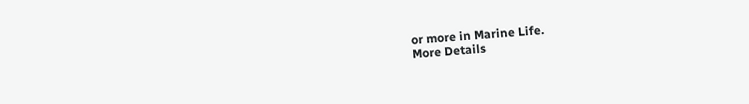or more in Marine Life.
More Details